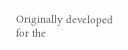Originally developed for the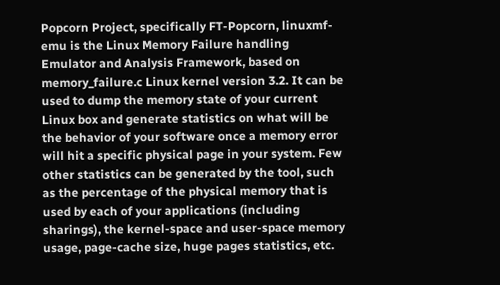Popcorn Project, specifically FT-Popcorn, linuxmf-emu is the Linux Memory Failure handling Emulator and Analysis Framework, based on memory_failure.c Linux kernel version 3.2. It can be used to dump the memory state of your current Linux box and generate statistics on what will be the behavior of your software once a memory error will hit a specific physical page in your system. Few other statistics can be generated by the tool, such as the percentage of the physical memory that is used by each of your applications (including sharings), the kernel-space and user-space memory usage, page-cache size, huge pages statistics, etc.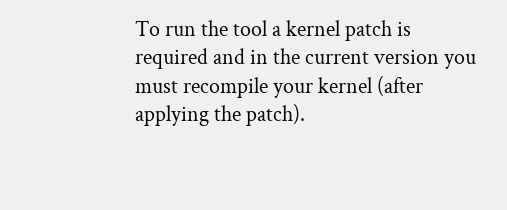To run the tool a kernel patch is required and in the current version you must recompile your kernel (after applying the patch).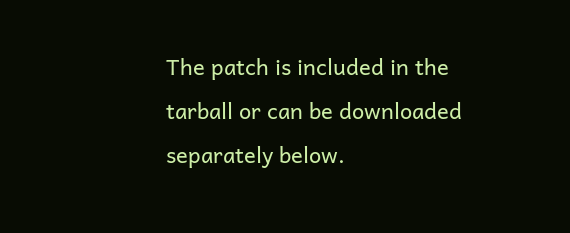The patch is included in the tarball or can be downloaded separately below.